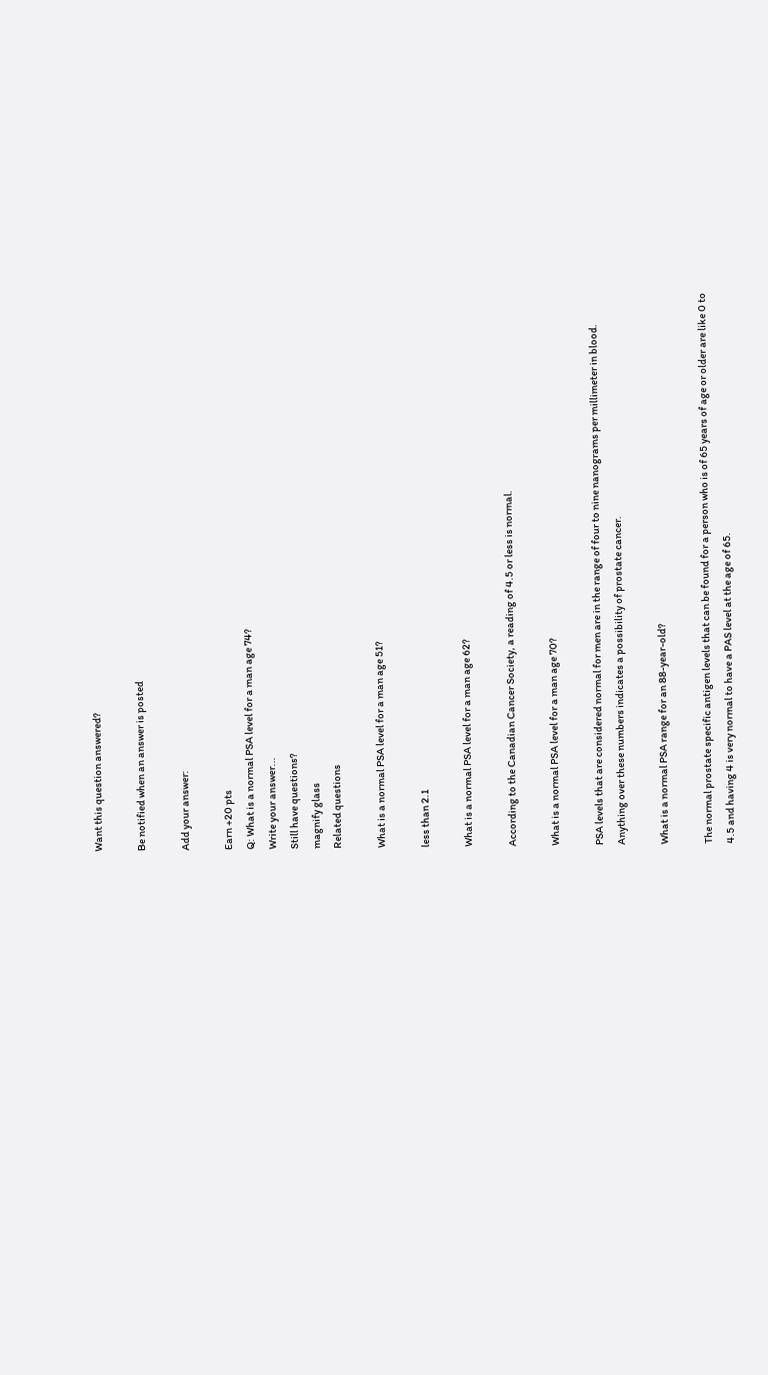Want this question answered?

Be notified when an answer is posted

Add your answer:

Earn +20 pts
Q: What is a normal PSA level for a man age 74?
Write your answer...
Still have questions?
magnify glass
Related questions

What is a normal PSA level for a man age 51?

less than 2.1

What is a normal PSA level for a man age 62?

According to the Canadian Cancer Society, a reading of 4.5 or less is normal.

What is a normal PSA level for a man age 70?

PSA levels that are considered normal for men are in the range of four to nine nanograms per millimeter in blood. Anything over these numbers indicates a possibility of prostate cancer.

What is a normal PSA range for an 88-year-old?

The normal prostate specific antigen levels that can be found for a person who is of 65 years of age or older are like 0 to 4.5 and having 4 is very normal to have a PAS level at the age of 65.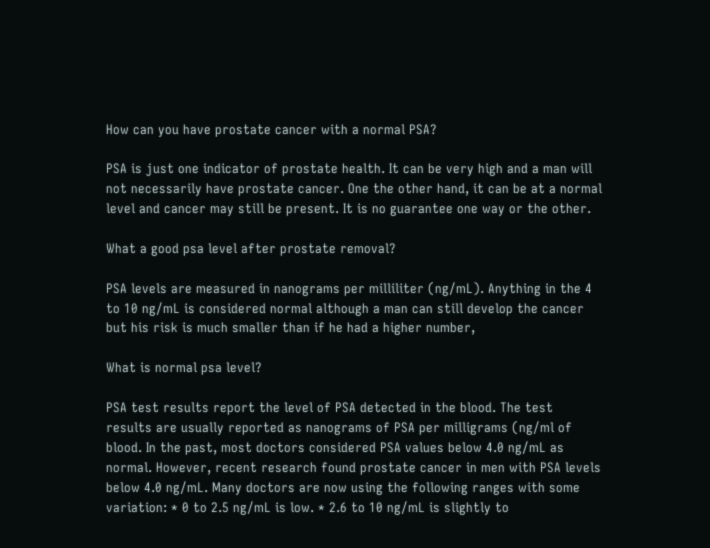How can you have prostate cancer with a normal PSA?

PSA is just one indicator of prostate health. It can be very high and a man will not necessarily have prostate cancer. One the other hand, it can be at a normal level and cancer may still be present. It is no guarantee one way or the other.

What a good psa level after prostate removal?

PSA levels are measured in nanograms per milliliter (ng/mL). Anything in the 4 to 10 ng/mL is considered normal although a man can still develop the cancer but his risk is much smaller than if he had a higher number,

What is normal psa level?

PSA test results report the level of PSA detected in the blood. The test results are usually reported as nanograms of PSA per milligrams (ng/ml of blood. In the past, most doctors considered PSA values below 4.0 ng/mL as normal. However, recent research found prostate cancer in men with PSA levels below 4.0 ng/mL. Many doctors are now using the following ranges with some variation: * 0 to 2.5 ng/mL is low. * 2.6 to 10 ng/mL is slightly to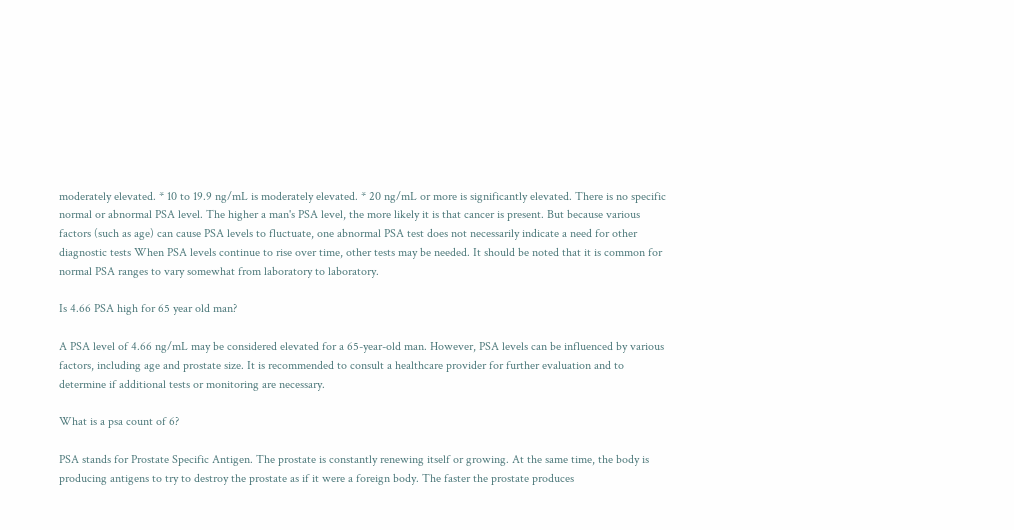moderately elevated. * 10 to 19.9 ng/mL is moderately elevated. * 20 ng/mL or more is significantly elevated. There is no specific normal or abnormal PSA level. The higher a man's PSA level, the more likely it is that cancer is present. But because various factors (such as age) can cause PSA levels to fluctuate, one abnormal PSA test does not necessarily indicate a need for other diagnostic tests When PSA levels continue to rise over time, other tests may be needed. It should be noted that it is common for normal PSA ranges to vary somewhat from laboratory to laboratory.

Is 4.66 PSA high for 65 year old man?

A PSA level of 4.66 ng/mL may be considered elevated for a 65-year-old man. However, PSA levels can be influenced by various factors, including age and prostate size. It is recommended to consult a healthcare provider for further evaluation and to determine if additional tests or monitoring are necessary.

What is a psa count of 6?

PSA stands for Prostate Specific Antigen. The prostate is constantly renewing itself or growing. At the same time, the body is producing antigens to try to destroy the prostate as if it were a foreign body. The faster the prostate produces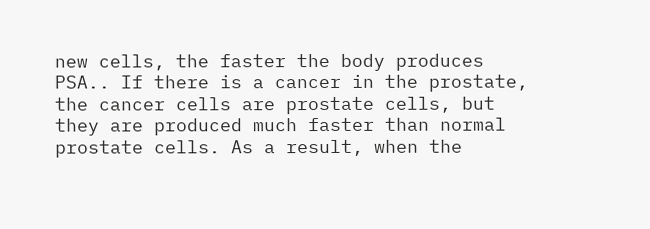new cells, the faster the body produces PSA.. If there is a cancer in the prostate, the cancer cells are prostate cells, but they are produced much faster than normal prostate cells. As a result, when the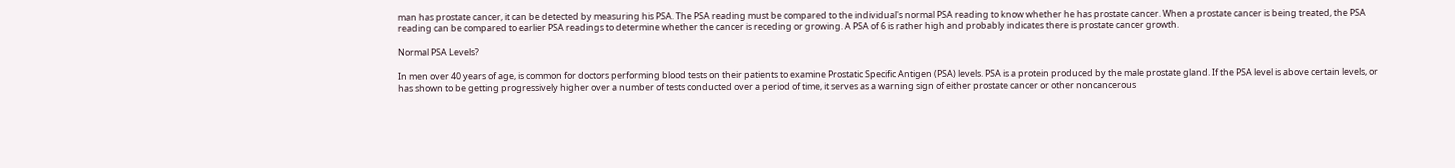man has prostate cancer, it can be detected by measuring his PSA. The PSA reading must be compared to the individual's normal PSA reading to know whether he has prostate cancer. When a prostate cancer is being treated, the PSA reading can be compared to earlier PSA readings to determine whether the cancer is receding or growing. A PSA of 6 is rather high and probably indicates there is prostate cancer growth.

Normal PSA Levels?

In men over 40 years of age, is common for doctors performing blood tests on their patients to examine Prostatic Specific Antigen (PSA) levels. PSA is a protein produced by the male prostate gland. If the PSA level is above certain levels, or has shown to be getting progressively higher over a number of tests conducted over a period of time, it serves as a warning sign of either prostate cancer or other noncancerous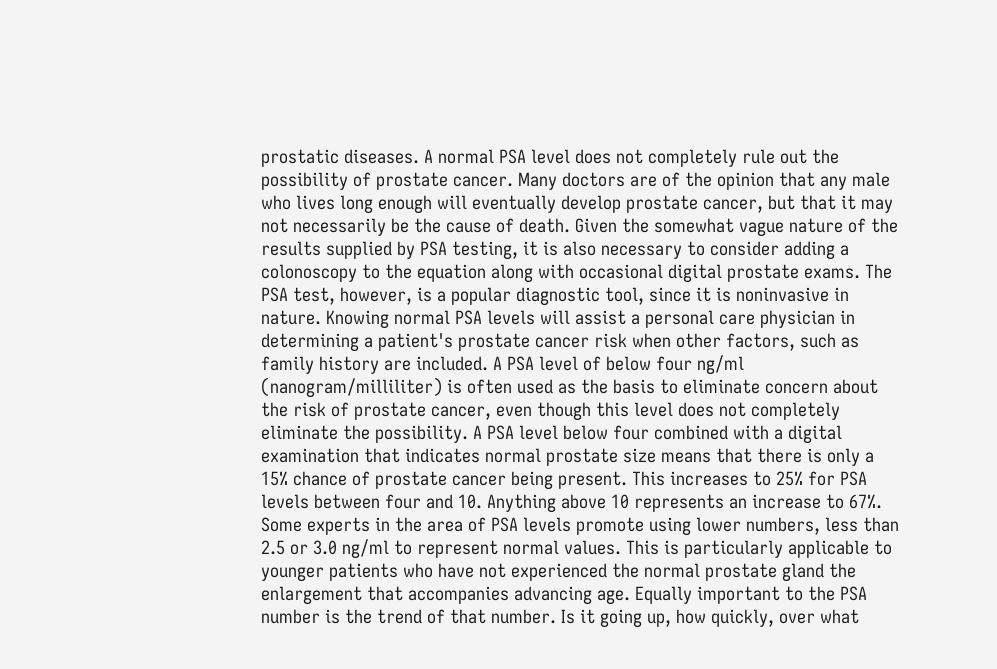prostatic diseases. A normal PSA level does not completely rule out the possibility of prostate cancer. Many doctors are of the opinion that any male who lives long enough will eventually develop prostate cancer, but that it may not necessarily be the cause of death. Given the somewhat vague nature of the results supplied by PSA testing, it is also necessary to consider adding a colonoscopy to the equation along with occasional digital prostate exams. The PSA test, however, is a popular diagnostic tool, since it is noninvasive in nature. Knowing normal PSA levels will assist a personal care physician in determining a patient's prostate cancer risk when other factors, such as family history are included. A PSA level of below four ng/ml (nanogram/milliliter) is often used as the basis to eliminate concern about the risk of prostate cancer, even though this level does not completely eliminate the possibility. A PSA level below four combined with a digital examination that indicates normal prostate size means that there is only a 15% chance of prostate cancer being present. This increases to 25% for PSA levels between four and 10. Anything above 10 represents an increase to 67%. Some experts in the area of PSA levels promote using lower numbers, less than 2.5 or 3.0 ng/ml to represent normal values. This is particularly applicable to younger patients who have not experienced the normal prostate gland the enlargement that accompanies advancing age. Equally important to the PSA number is the trend of that number. Is it going up, how quickly, over what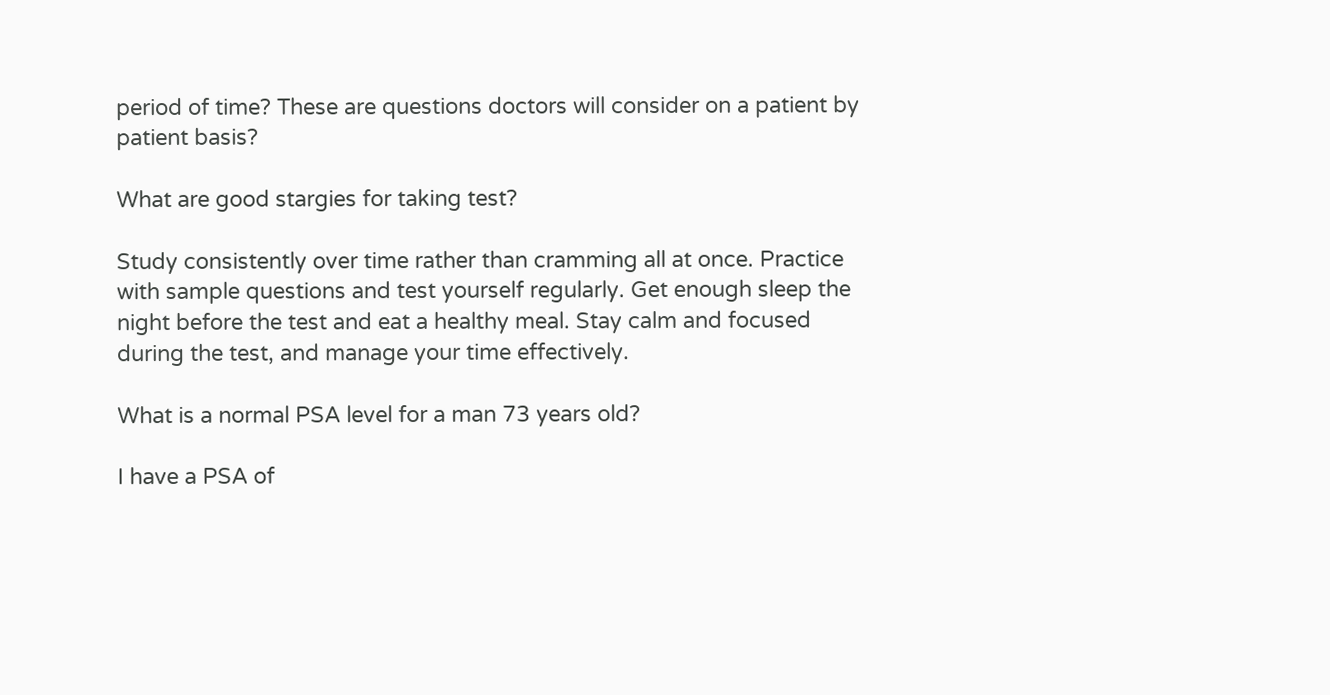period of time? These are questions doctors will consider on a patient by patient basis?

What are good stargies for taking test?

Study consistently over time rather than cramming all at once. Practice with sample questions and test yourself regularly. Get enough sleep the night before the test and eat a healthy meal. Stay calm and focused during the test, and manage your time effectively.

What is a normal PSA level for a man 73 years old?

I have a PSA of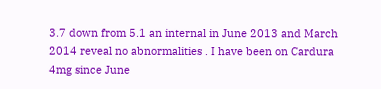3.7 down from 5.1 an internal in June 2013 and March 2014 reveal no abnormalities . I have been on Cardura 4mg since June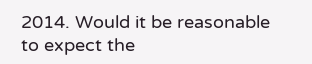2014. Would it be reasonable to expect the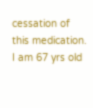cessation of this medication. I am 67 yrs old